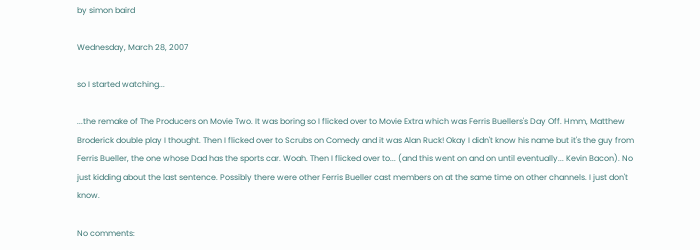by simon baird

Wednesday, March 28, 2007

so I started watching...

...the remake of The Producers on Movie Two. It was boring so I flicked over to Movie Extra which was Ferris Buellers's Day Off. Hmm, Matthew Broderick double play I thought. Then I flicked over to Scrubs on Comedy and it was Alan Ruck! Okay I didn't know his name but it's the guy from Ferris Bueller, the one whose Dad has the sports car. Woah. Then I flicked over to... (and this went on and on until eventually... Kevin Bacon). No just kidding about the last sentence. Possibly there were other Ferris Bueller cast members on at the same time on other channels. I just don't know.

No comments: